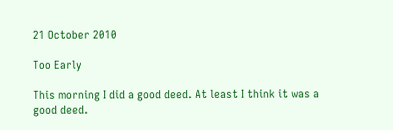21 October 2010

Too Early

This morning I did a good deed. At least I think it was a good deed.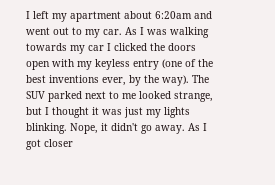I left my apartment about 6:20am and went out to my car. As I was walking towards my car I clicked the doors open with my keyless entry (one of the best inventions ever, by the way). The SUV parked next to me looked strange, but I thought it was just my lights blinking. Nope, it didn't go away. As I got closer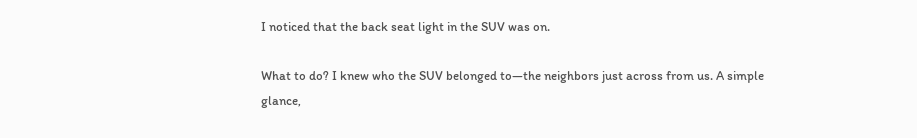I noticed that the back seat light in the SUV was on.

What to do? I knew who the SUV belonged to—the neighbors just across from us. A simple glance,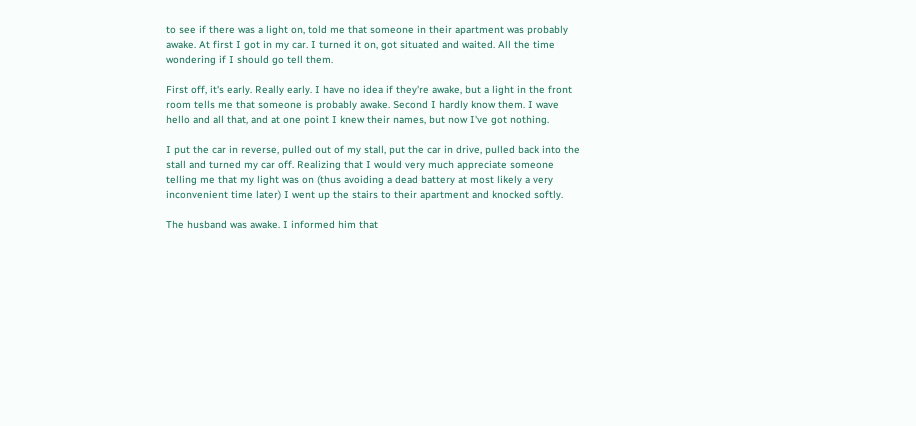to see if there was a light on, told me that someone in their apartment was probably awake. At first I got in my car. I turned it on, got situated and waited. All the time wondering if I should go tell them.

First off, it's early. Really early. I have no idea if they're awake, but a light in the front room tells me that someone is probably awake. Second I hardly know them. I wave hello and all that, and at one point I knew their names, but now I've got nothing.

I put the car in reverse, pulled out of my stall, put the car in drive, pulled back into the stall and turned my car off. Realizing that I would very much appreciate someone telling me that my light was on (thus avoiding a dead battery at most likely a very inconvenient time later) I went up the stairs to their apartment and knocked softly.

The husband was awake. I informed him that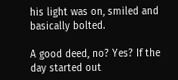his light was on, smiled and basically bolted.

A good deed, no? Yes? If the day started out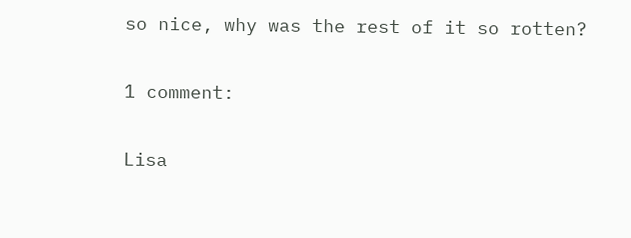so nice, why was the rest of it so rotten?

1 comment:

Lisa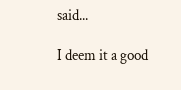said...

I deem it a good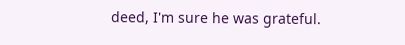deed, I'm sure he was grateful.